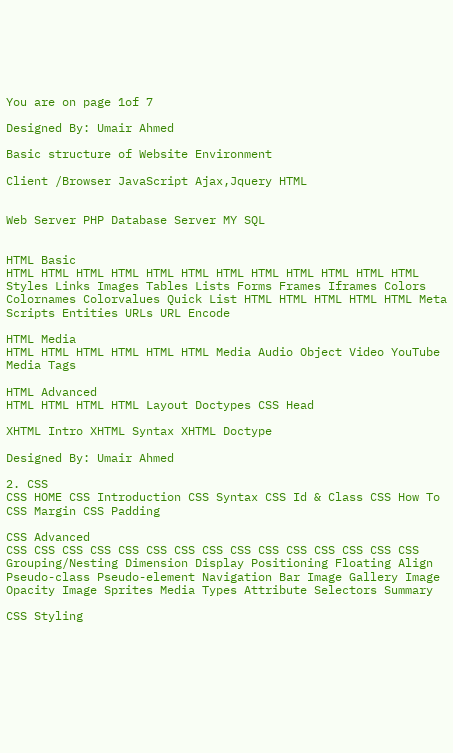You are on page 1of 7

Designed By: Umair Ahmed

Basic structure of Website Environment

Client /Browser JavaScript Ajax,Jquery HTML


Web Server PHP Database Server MY SQL


HTML Basic
HTML HTML HTML HTML HTML HTML HTML HTML HTML HTML HTML HTML Styles Links Images Tables Lists Forms Frames Iframes Colors Colornames Colorvalues Quick List HTML HTML HTML HTML HTML Meta Scripts Entities URLs URL Encode

HTML Media
HTML HTML HTML HTML HTML HTML Media Audio Object Video YouTube Media Tags

HTML Advanced
HTML HTML HTML HTML Layout Doctypes CSS Head

XHTML Intro XHTML Syntax XHTML Doctype

Designed By: Umair Ahmed

2. CSS
CSS HOME CSS Introduction CSS Syntax CSS Id & Class CSS How To CSS Margin CSS Padding

CSS Advanced
CSS CSS CSS CSS CSS CSS CSS CSS CSS CSS CSS CSS CSS CSS CSS Grouping/Nesting Dimension Display Positioning Floating Align Pseudo-class Pseudo-element Navigation Bar Image Gallery Image Opacity Image Sprites Media Types Attribute Selectors Summary

CSS Styling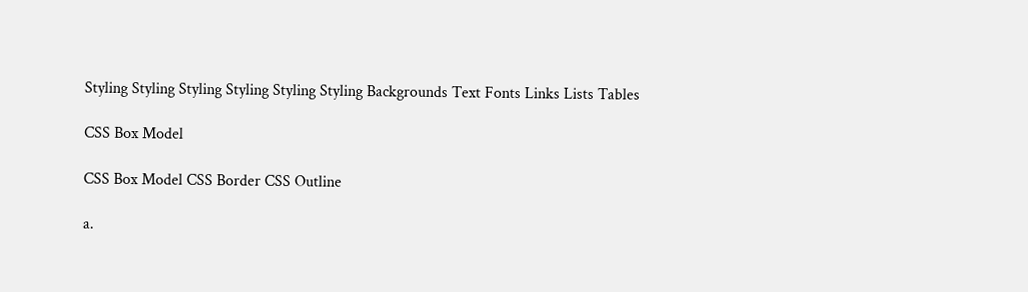Styling Styling Styling Styling Styling Styling Backgrounds Text Fonts Links Lists Tables

CSS Box Model

CSS Box Model CSS Border CSS Outline

a.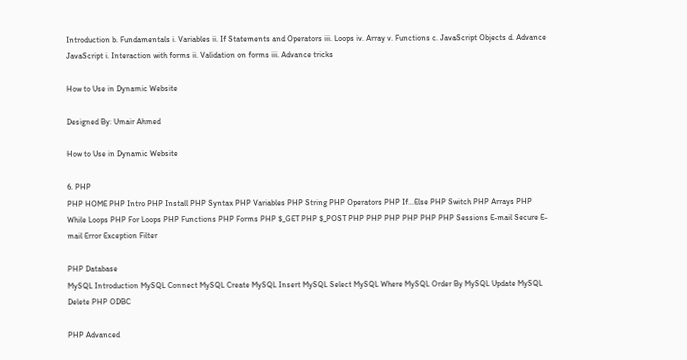Introduction b. Fundamentals i. Variables ii. If Statements and Operators iii. Loops iv. Array v. Functions c. JavaScript Objects d. Advance JavaScript i. Interaction with forms ii. Validation on forms iii. Advance tricks

How to Use in Dynamic Website

Designed By: Umair Ahmed

How to Use in Dynamic Website

6. PHP
PHP HOME PHP Intro PHP Install PHP Syntax PHP Variables PHP String PHP Operators PHP If...Else PHP Switch PHP Arrays PHP While Loops PHP For Loops PHP Functions PHP Forms PHP $_GET PHP $_POST PHP PHP PHP PHP PHP PHP Sessions E-mail Secure E-mail Error Exception Filter

PHP Database
MySQL Introduction MySQL Connect MySQL Create MySQL Insert MySQL Select MySQL Where MySQL Order By MySQL Update MySQL Delete PHP ODBC

PHP Advanced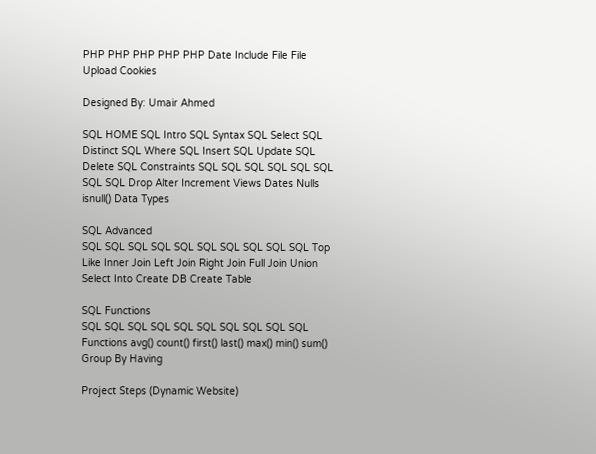PHP PHP PHP PHP PHP Date Include File File Upload Cookies

Designed By: Umair Ahmed

SQL HOME SQL Intro SQL Syntax SQL Select SQL Distinct SQL Where SQL Insert SQL Update SQL Delete SQL Constraints SQL SQL SQL SQL SQL SQL SQL SQL Drop Alter Increment Views Dates Nulls isnull() Data Types

SQL Advanced
SQL SQL SQL SQL SQL SQL SQL SQL SQL SQL Top Like Inner Join Left Join Right Join Full Join Union Select Into Create DB Create Table

SQL Functions
SQL SQL SQL SQL SQL SQL SQL SQL SQL SQL Functions avg() count() first() last() max() min() sum() Group By Having

Project Steps (Dynamic Website)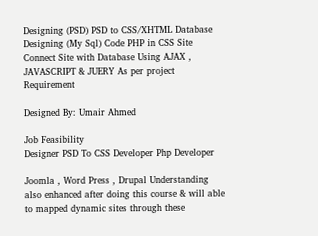Designing (PSD) PSD to CSS/XHTML Database Designing (My Sql) Code PHP in CSS Site Connect Site with Database Using AJAX , JAVASCRIPT & JUERY As per project Requirement

Designed By: Umair Ahmed

Job Feasibility
Designer PSD To CSS Developer Php Developer

Joomla , Word Press , Drupal Understanding also enhanced after doing this course & will able to mapped dynamic sites through these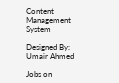Content Management System

Designed By: Umair Ahmed

Jobs on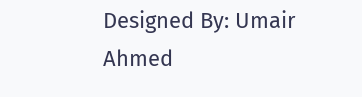Designed By: Umair Ahmed